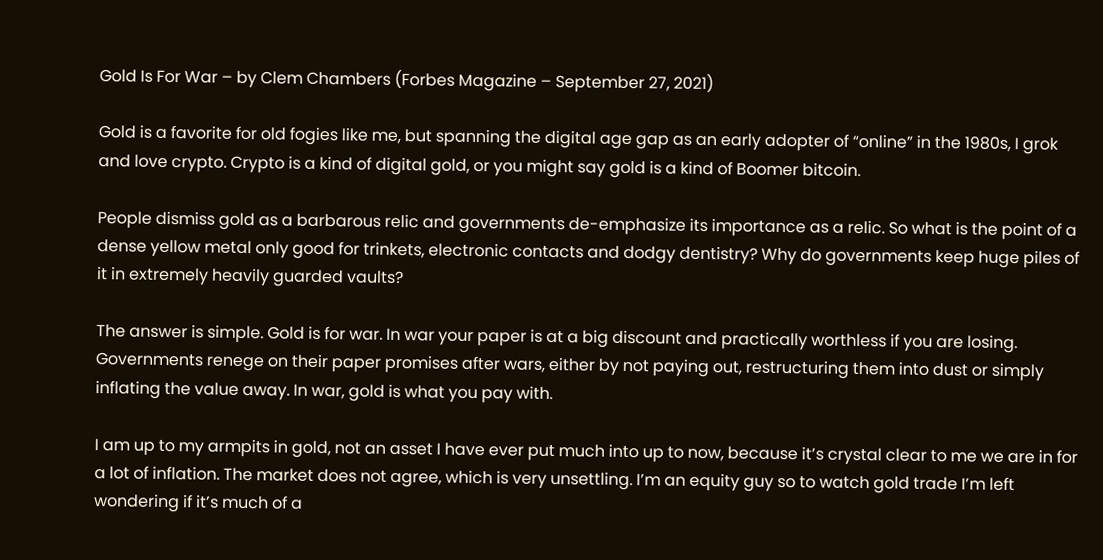Gold Is For War – by Clem Chambers (Forbes Magazine – September 27, 2021)

Gold is a favorite for old fogies like me, but spanning the digital age gap as an early adopter of “online” in the 1980s, I grok and love crypto. Crypto is a kind of digital gold, or you might say gold is a kind of Boomer bitcoin.

People dismiss gold as a barbarous relic and governments de-emphasize its importance as a relic. So what is the point of a dense yellow metal only good for trinkets, electronic contacts and dodgy dentistry? Why do governments keep huge piles of it in extremely heavily guarded vaults?

The answer is simple. Gold is for war. In war your paper is at a big discount and practically worthless if you are losing. Governments renege on their paper promises after wars, either by not paying out, restructuring them into dust or simply inflating the value away. In war, gold is what you pay with.

I am up to my armpits in gold, not an asset I have ever put much into up to now, because it’s crystal clear to me we are in for a lot of inflation. The market does not agree, which is very unsettling. I’m an equity guy so to watch gold trade I’m left wondering if it’s much of a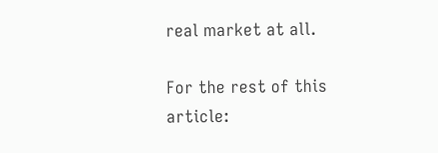real market at all.

For the rest of this article: